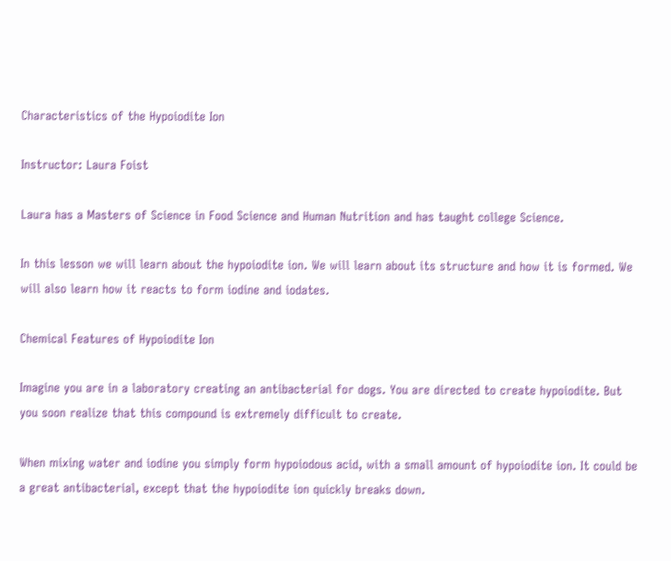Characteristics of the Hypoiodite Ion

Instructor: Laura Foist

Laura has a Masters of Science in Food Science and Human Nutrition and has taught college Science.

In this lesson we will learn about the hypoiodite ion. We will learn about its structure and how it is formed. We will also learn how it reacts to form iodine and iodates.

Chemical Features of Hypoiodite Ion

Imagine you are in a laboratory creating an antibacterial for dogs. You are directed to create hypoiodite. But you soon realize that this compound is extremely difficult to create.

When mixing water and iodine you simply form hypoiodous acid, with a small amount of hypoiodite ion. It could be a great antibacterial, except that the hypoiodite ion quickly breaks down.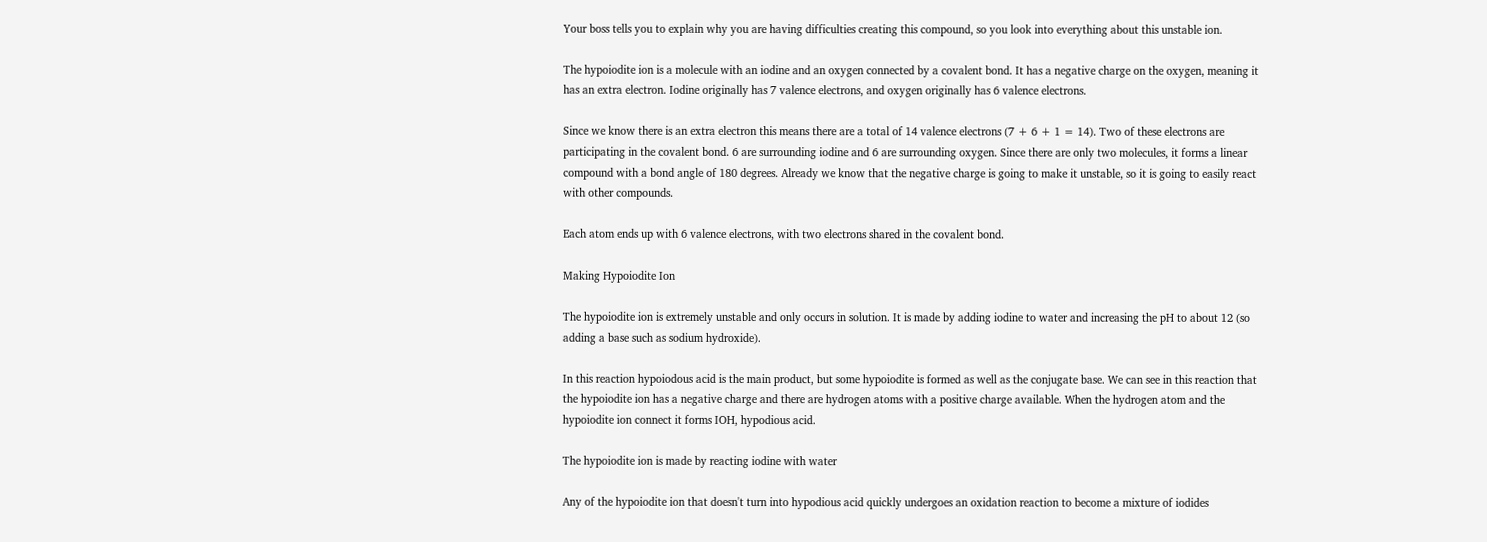Your boss tells you to explain why you are having difficulties creating this compound, so you look into everything about this unstable ion.

The hypoiodite ion is a molecule with an iodine and an oxygen connected by a covalent bond. It has a negative charge on the oxygen, meaning it has an extra electron. Iodine originally has 7 valence electrons, and oxygen originally has 6 valence electrons.

Since we know there is an extra electron this means there are a total of 14 valence electrons (7 + 6 + 1 = 14). Two of these electrons are participating in the covalent bond. 6 are surrounding iodine and 6 are surrounding oxygen. Since there are only two molecules, it forms a linear compound with a bond angle of 180 degrees. Already we know that the negative charge is going to make it unstable, so it is going to easily react with other compounds.

Each atom ends up with 6 valence electrons, with two electrons shared in the covalent bond.

Making Hypoiodite Ion

The hypoiodite ion is extremely unstable and only occurs in solution. It is made by adding iodine to water and increasing the pH to about 12 (so adding a base such as sodium hydroxide).

In this reaction hypoiodous acid is the main product, but some hypoiodite is formed as well as the conjugate base. We can see in this reaction that the hypoiodite ion has a negative charge and there are hydrogen atoms with a positive charge available. When the hydrogen atom and the hypoiodite ion connect it forms IOH, hypodious acid.

The hypoiodite ion is made by reacting iodine with water

Any of the hypoiodite ion that doesn't turn into hypodious acid quickly undergoes an oxidation reaction to become a mixture of iodides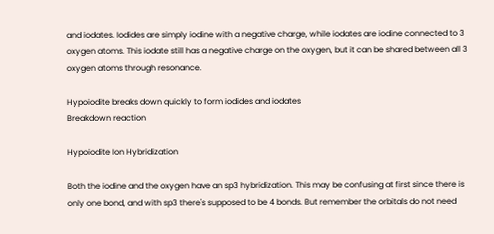and iodates. Iodides are simply iodine with a negative charge, while iodates are iodine connected to 3 oxygen atoms. This iodate still has a negative charge on the oxygen, but it can be shared between all 3 oxygen atoms through resonance.

Hypoiodite breaks down quickly to form iodides and iodates
Breakdown reaction

Hypoiodite Ion Hybridization

Both the iodine and the oxygen have an sp3 hybridization. This may be confusing at first since there is only one bond, and with sp3 there's supposed to be 4 bonds. But remember the orbitals do not need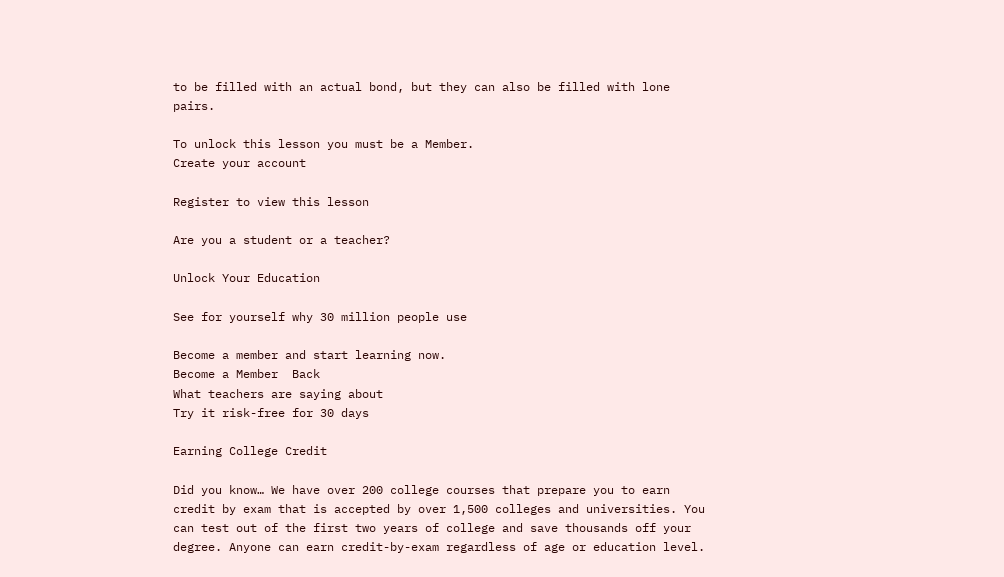to be filled with an actual bond, but they can also be filled with lone pairs.

To unlock this lesson you must be a Member.
Create your account

Register to view this lesson

Are you a student or a teacher?

Unlock Your Education

See for yourself why 30 million people use

Become a member and start learning now.
Become a Member  Back
What teachers are saying about
Try it risk-free for 30 days

Earning College Credit

Did you know… We have over 200 college courses that prepare you to earn credit by exam that is accepted by over 1,500 colleges and universities. You can test out of the first two years of college and save thousands off your degree. Anyone can earn credit-by-exam regardless of age or education level.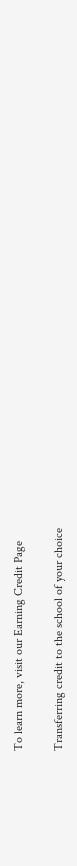To learn more, visit our Earning Credit Page

Transferring credit to the school of your choice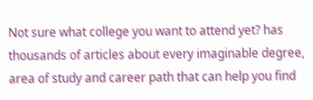Not sure what college you want to attend yet? has thousands of articles about every imaginable degree, area of study and career path that can help you find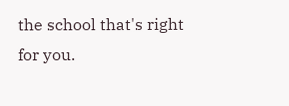the school that's right for you.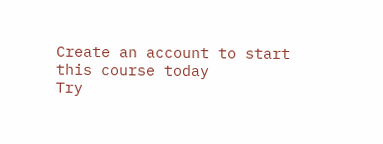Create an account to start this course today
Try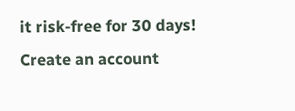it risk-free for 30 days!
Create an account